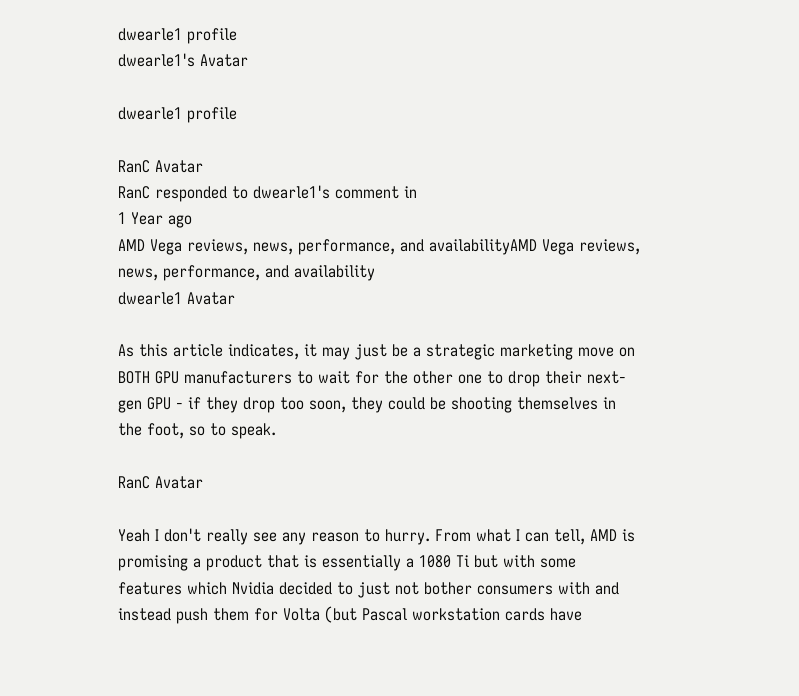dwearle1 profile
dwearle1's Avatar

dwearle1 profile

RanC Avatar
RanC responded to dwearle1's comment in
1 Year ago
AMD Vega reviews, news, performance, and availabilityAMD Vega reviews, news, performance, and availability
dwearle1 Avatar

As this article indicates, it may just be a strategic marketing move on BOTH GPU manufacturers to wait for the other one to drop their next-gen GPU - if they drop too soon, they could be shooting themselves in the foot, so to speak.

RanC Avatar

Yeah I don't really see any reason to hurry. From what I can tell, AMD is promising a product that is essentially a 1080 Ti but with some features which Nvidia decided to just not bother consumers with and instead push them for Volta (but Pascal workstation cards have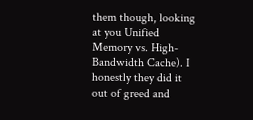them though, looking at you Unified Memory vs. High-Bandwidth Cache). I honestly they did it out of greed and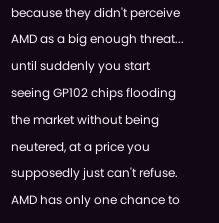because they didn't perceive AMD as a big enough threat... until suddenly you start seeing GP102 chips flooding the market without being neutered, at a price you supposedly just can't refuse. AMD has only one chance to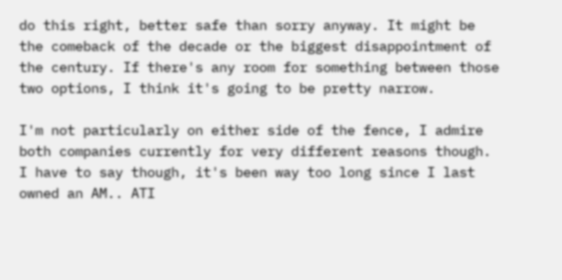do this right, better safe than sorry anyway. It might be the comeback of the decade or the biggest disappointment of the century. If there's any room for something between those two options, I think it's going to be pretty narrow.

I'm not particularly on either side of the fence, I admire both companies currently for very different reasons though. I have to say though, it's been way too long since I last owned an AM.. ATI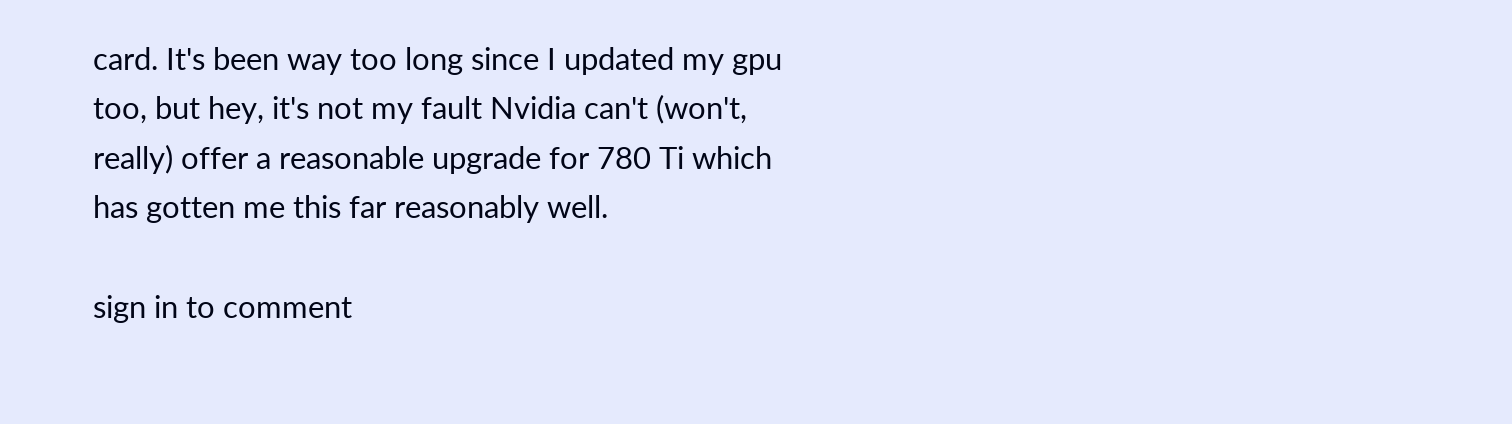card. It's been way too long since I updated my gpu too, but hey, it's not my fault Nvidia can't (won't, really) offer a reasonable upgrade for 780 Ti which has gotten me this far reasonably well.

sign in to comment